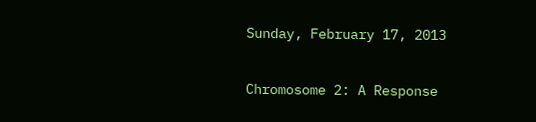Sunday, February 17, 2013

Chromosome 2: A Response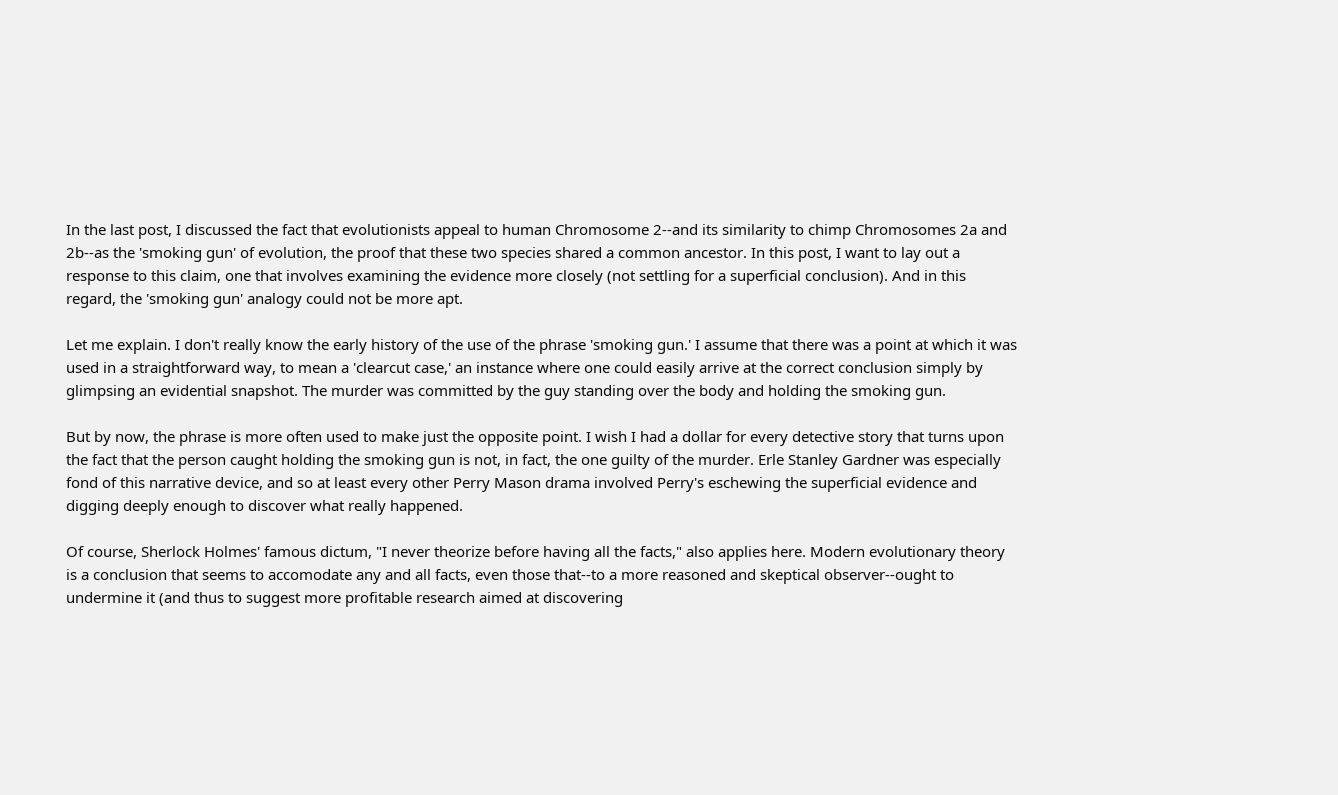In the last post, I discussed the fact that evolutionists appeal to human Chromosome 2--and its similarity to chimp Chromosomes 2a and 2b--as the 'smoking gun' of evolution, the proof that these two species shared a common ancestor. In this post, I want to lay out a response to this claim, one that involves examining the evidence more closely (not settling for a superficial conclusion). And in this regard, the 'smoking gun' analogy could not be more apt.

Let me explain. I don't really know the early history of the use of the phrase 'smoking gun.' I assume that there was a point at which it was used in a straightforward way, to mean a 'clearcut case,' an instance where one could easily arrive at the correct conclusion simply by glimpsing an evidential snapshot. The murder was committed by the guy standing over the body and holding the smoking gun.

But by now, the phrase is more often used to make just the opposite point. I wish I had a dollar for every detective story that turns upon the fact that the person caught holding the smoking gun is not, in fact, the one guilty of the murder. Erle Stanley Gardner was especially fond of this narrative device, and so at least every other Perry Mason drama involved Perry's eschewing the superficial evidence and digging deeply enough to discover what really happened.

Of course, Sherlock Holmes' famous dictum, "I never theorize before having all the facts," also applies here. Modern evolutionary theory is a conclusion that seems to accomodate any and all facts, even those that--to a more reasoned and skeptical observer--ought to undermine it (and thus to suggest more profitable research aimed at discovering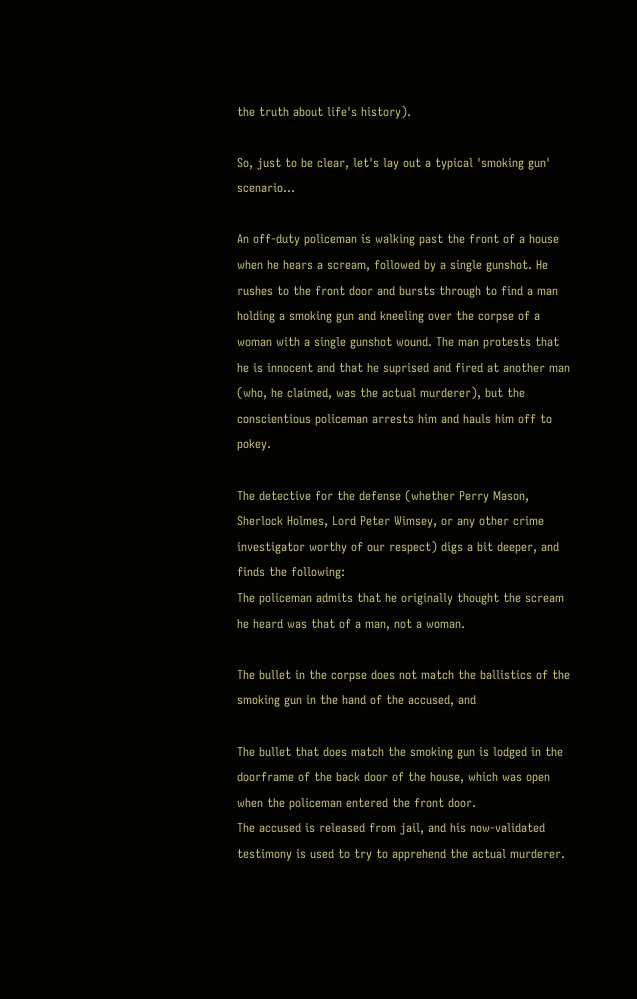the truth about life's history).

So, just to be clear, let's lay out a typical 'smoking gun' scenario...

An off-duty policeman is walking past the front of a house when he hears a scream, followed by a single gunshot. He rushes to the front door and bursts through to find a man holding a smoking gun and kneeling over the corpse of a woman with a single gunshot wound. The man protests that he is innocent and that he suprised and fired at another man (who, he claimed, was the actual murderer), but the conscientious policeman arrests him and hauls him off to pokey.

The detective for the defense (whether Perry Mason, Sherlock Holmes, Lord Peter Wimsey, or any other crime investigator worthy of our respect) digs a bit deeper, and finds the following:
The policeman admits that he originally thought the scream he heard was that of a man, not a woman.

The bullet in the corpse does not match the ballistics of the smoking gun in the hand of the accused, and

The bullet that does match the smoking gun is lodged in the doorframe of the back door of the house, which was open when the policeman entered the front door.
The accused is released from jail, and his now-validated testimony is used to try to apprehend the actual murderer.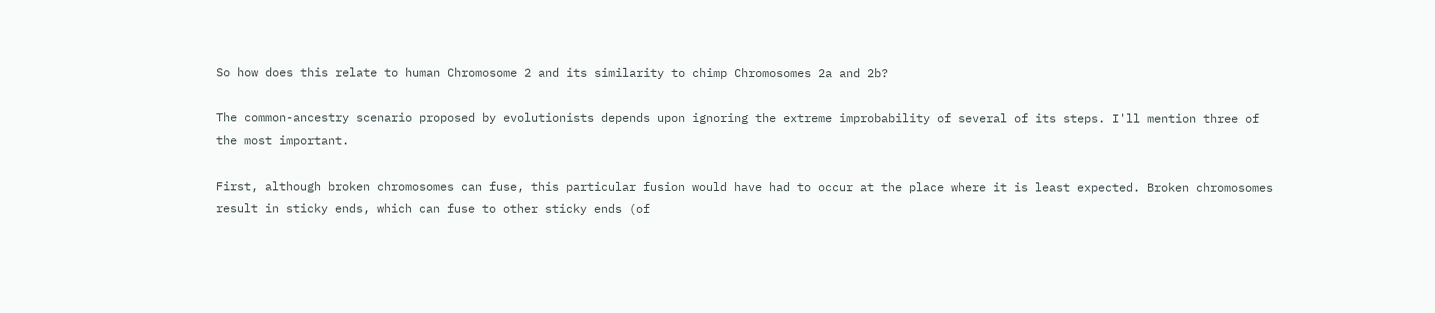So how does this relate to human Chromosome 2 and its similarity to chimp Chromosomes 2a and 2b?

The common-ancestry scenario proposed by evolutionists depends upon ignoring the extreme improbability of several of its steps. I'll mention three of the most important.

First, although broken chromosomes can fuse, this particular fusion would have had to occur at the place where it is least expected. Broken chromosomes result in sticky ends, which can fuse to other sticky ends (of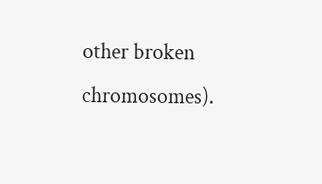other broken chromosomes).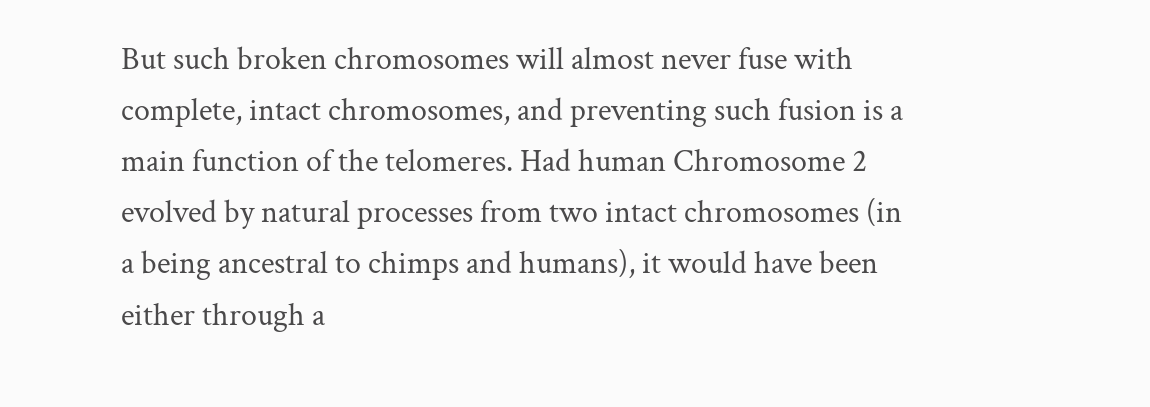But such broken chromosomes will almost never fuse with complete, intact chromosomes, and preventing such fusion is a main function of the telomeres. Had human Chromosome 2 evolved by natural processes from two intact chromosomes (in a being ancestral to chimps and humans), it would have been either through a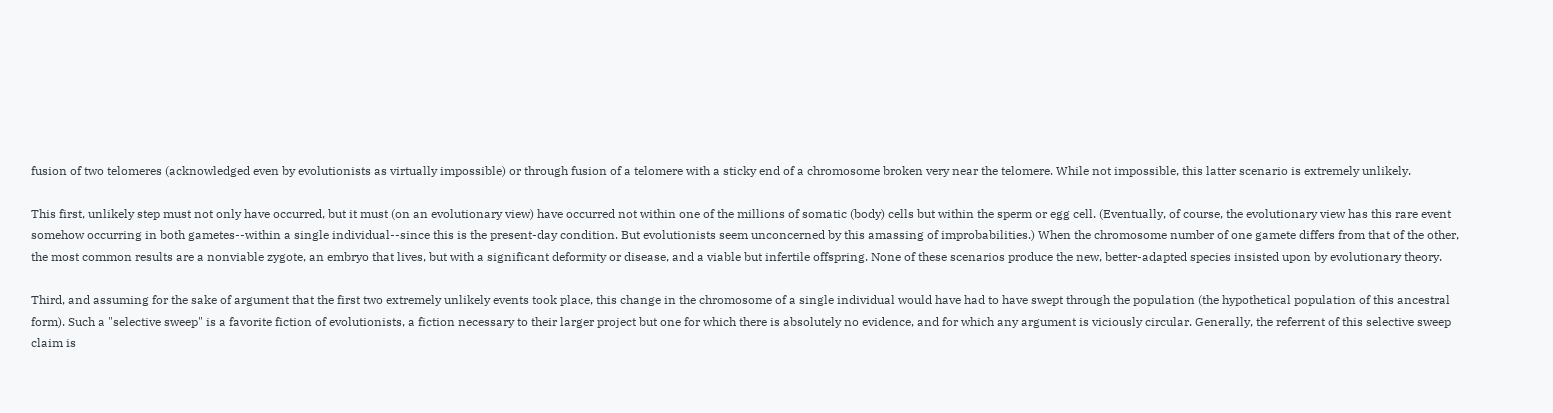fusion of two telomeres (acknowledged even by evolutionists as virtually impossible) or through fusion of a telomere with a sticky end of a chromosome broken very near the telomere. While not impossible, this latter scenario is extremely unlikely.

This first, unlikely step must not only have occurred, but it must (on an evolutionary view) have occurred not within one of the millions of somatic (body) cells but within the sperm or egg cell. (Eventually, of course, the evolutionary view has this rare event somehow occurring in both gametes--within a single individual--since this is the present-day condition. But evolutionists seem unconcerned by this amassing of improbabilities.) When the chromosome number of one gamete differs from that of the other, the most common results are a nonviable zygote, an embryo that lives, but with a significant deformity or disease, and a viable but infertile offspring. None of these scenarios produce the new, better-adapted species insisted upon by evolutionary theory.

Third, and assuming for the sake of argument that the first two extremely unlikely events took place, this change in the chromosome of a single individual would have had to have swept through the population (the hypothetical population of this ancestral form). Such a "selective sweep" is a favorite fiction of evolutionists, a fiction necessary to their larger project but one for which there is absolutely no evidence, and for which any argument is viciously circular. Generally, the referrent of this selective sweep claim is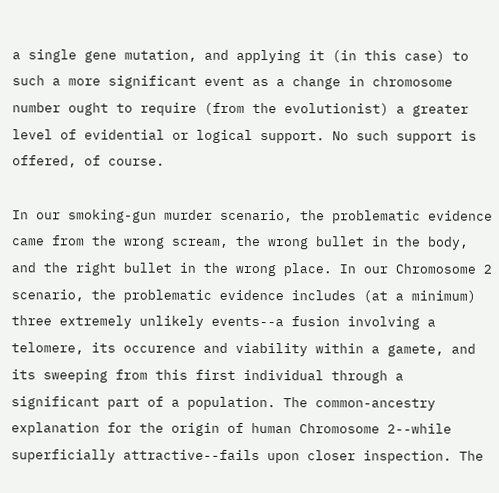a single gene mutation, and applying it (in this case) to such a more significant event as a change in chromosome number ought to require (from the evolutionist) a greater level of evidential or logical support. No such support is offered, of course.

In our smoking-gun murder scenario, the problematic evidence came from the wrong scream, the wrong bullet in the body, and the right bullet in the wrong place. In our Chromosome 2 scenario, the problematic evidence includes (at a minimum) three extremely unlikely events--a fusion involving a telomere, its occurence and viability within a gamete, and its sweeping from this first individual through a significant part of a population. The common-ancestry explanation for the origin of human Chromosome 2--while superficially attractive--fails upon closer inspection. The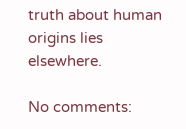truth about human origins lies elsewhere.

No comments: